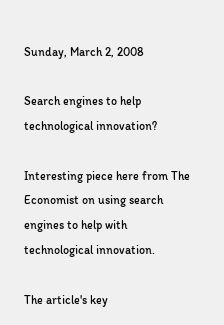Sunday, March 2, 2008

Search engines to help technological innovation?

Interesting piece here from The Economist on using search engines to help with technological innovation.

The article's key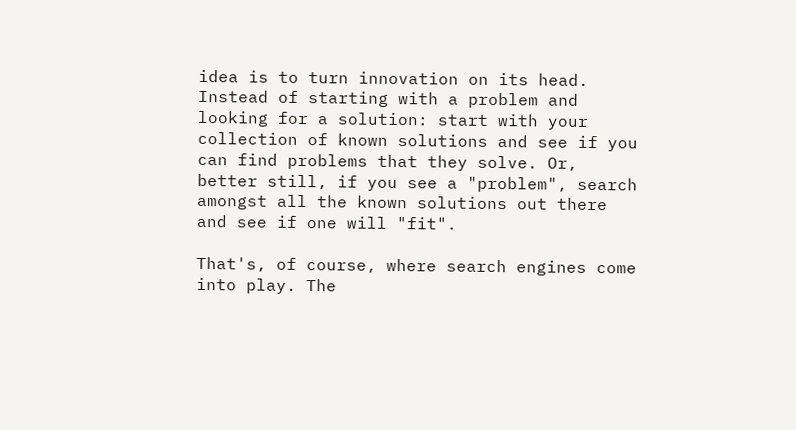idea is to turn innovation on its head. Instead of starting with a problem and looking for a solution: start with your collection of known solutions and see if you can find problems that they solve. Or, better still, if you see a "problem", search amongst all the known solutions out there and see if one will "fit".

That's, of course, where search engines come into play. The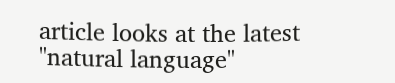article looks at the latest "natural language"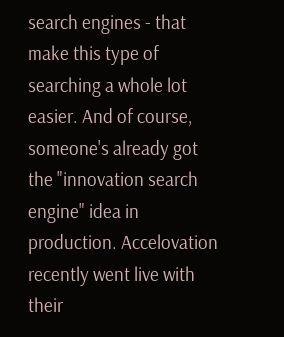search engines - that make this type of searching a whole lot easier. And of course, someone's already got the "innovation search engine" idea in production. Accelovation recently went live with their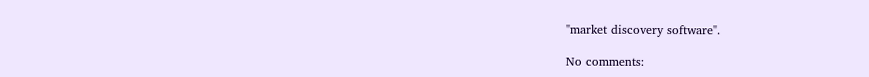"market discovery software".

No comments: